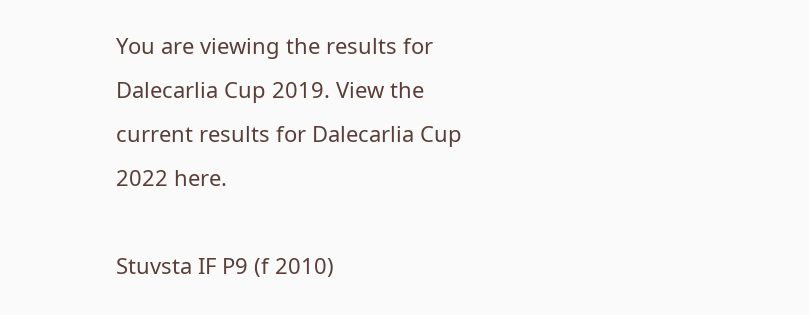You are viewing the results for Dalecarlia Cup 2019. View the current results for Dalecarlia Cup 2022 here.

Stuvsta IF P9 (f 2010)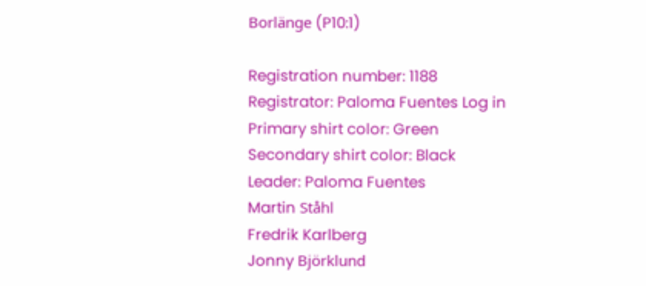Borlänge (P10:1)

Registration number: 1188
Registrator: Paloma Fuentes Log in
Primary shirt color: Green
Secondary shirt color: Black
Leader: Paloma Fuentes
Martin Ståhl
Fredrik Karlberg
Jonny Björklund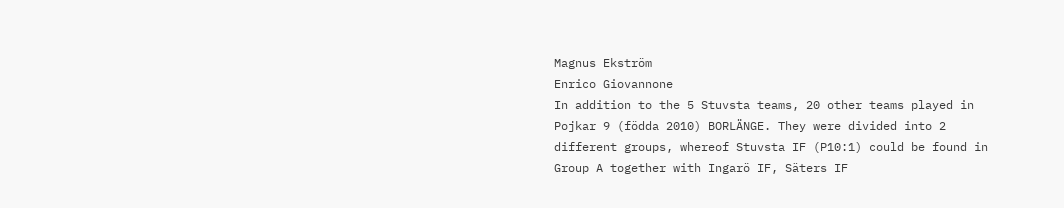Magnus Ekström
Enrico Giovannone
In addition to the 5 Stuvsta teams, 20 other teams played in Pojkar 9 (födda 2010) BORLÄNGE. They were divided into 2 different groups, whereof Stuvsta IF (P10:1) could be found in Group A together with Ingarö IF, Säters IF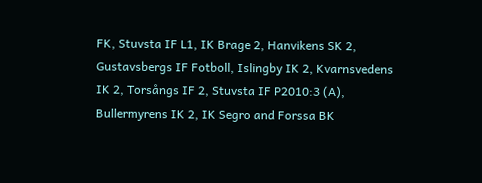FK, Stuvsta IF L1, IK Brage 2, Hanvikens SK 2, Gustavsbergs IF Fotboll, Islingby IK 2, Kvarnsvedens IK 2, Torsångs IF 2, Stuvsta IF P2010:3 (A), Bullermyrens IK 2, IK Segro and Forssa BK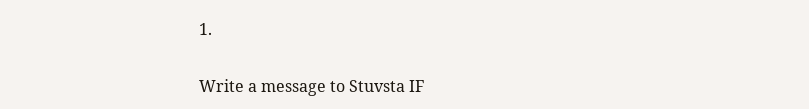1.

Write a message to Stuvsta IF